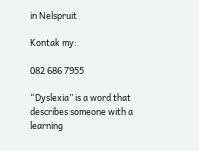in Nelspruit

Kontak my:

082 686 7955

“Dyslexia” is a word that describes someone with a learning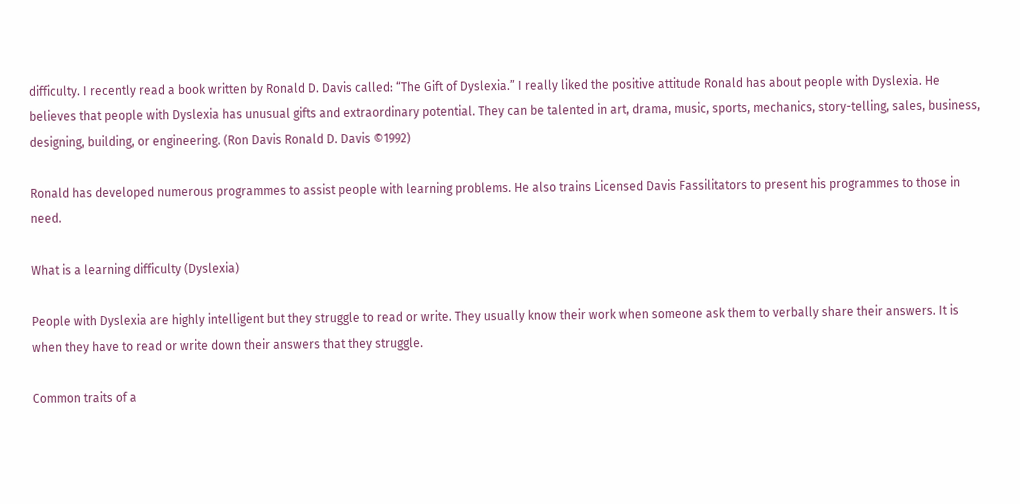difficulty. I recently read a book written by Ronald D. Davis called: “The Gift of Dyslexia.” I really liked the positive attitude Ronald has about people with Dyslexia. He believes that people with Dyslexia has unusual gifts and extraordinary potential. They can be talented in art, drama, music, sports, mechanics, story-telling, sales, business, designing, building, or engineering. (Ron Davis Ronald D. Davis ©1992)

Ronald has developed numerous programmes to assist people with learning problems. He also trains Licensed Davis Fassilitators to present his programmes to those in need.

What is a learning difficulty (Dyslexia)

People with Dyslexia are highly intelligent but they struggle to read or write. They usually know their work when someone ask them to verbally share their answers. It is when they have to read or write down their answers that they struggle.

Common traits of a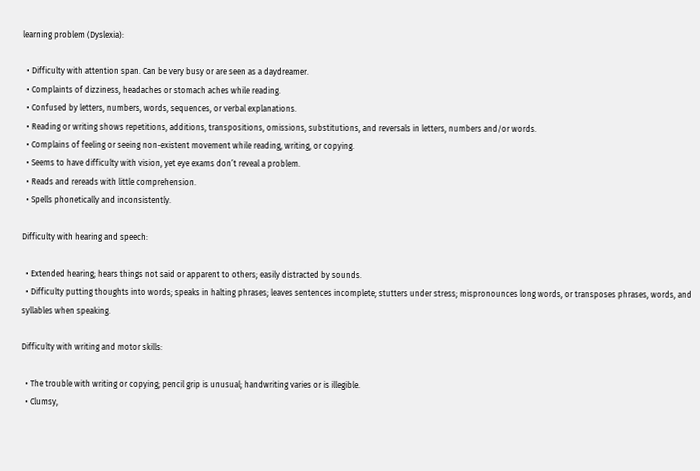learning problem (Dyslexia):

  • Difficulty with attention span. Can be very busy or are seen as a daydreamer.
  • Complaints of dizziness, headaches or stomach aches while reading.
  • Confused by letters, numbers, words, sequences, or verbal explanations.
  • Reading or writing shows repetitions, additions, transpositions, omissions, substitutions, and reversals in letters, numbers and/or words.
  • Complains of feeling or seeing non-existent movement while reading, writing, or copying.
  • Seems to have difficulty with vision, yet eye exams don’t reveal a problem.
  • Reads and rereads with little comprehension.
  • Spells phonetically and inconsistently.

Difficulty with hearing and speech:

  • Extended hearing; hears things not said or apparent to others; easily distracted by sounds.
  • Difficulty putting thoughts into words; speaks in halting phrases; leaves sentences incomplete; stutters under stress; mispronounces long words, or transposes phrases, words, and syllables when speaking.

Difficulty with writing and motor skills:

  • The trouble with writing or copying; pencil grip is unusual; handwriting varies or is illegible.
  • Clumsy,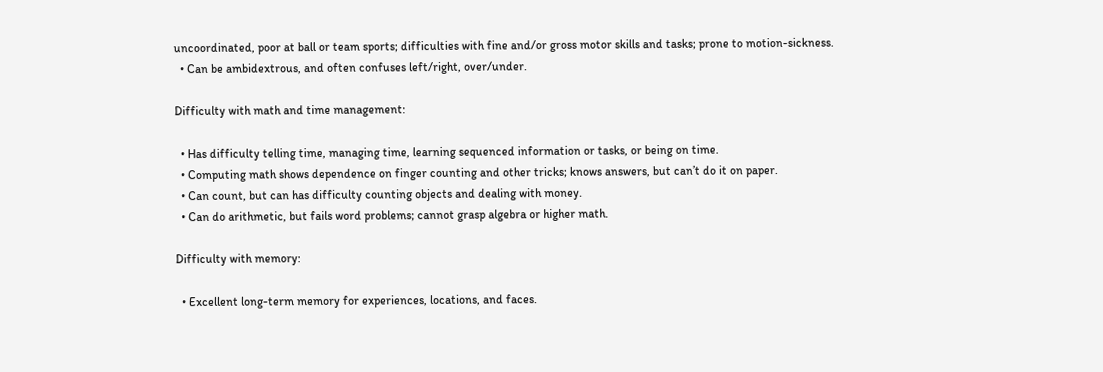uncoordinated, poor at ball or team sports; difficulties with fine and/or gross motor skills and tasks; prone to motion-sickness.
  • Can be ambidextrous, and often confuses left/right, over/under.

Difficulty with math and time management:

  • Has difficulty telling time, managing time, learning sequenced information or tasks, or being on time.
  • Computing math shows dependence on finger counting and other tricks; knows answers, but can’t do it on paper.
  • Can count, but can has difficulty counting objects and dealing with money.
  • Can do arithmetic, but fails word problems; cannot grasp algebra or higher math.

Difficulty with memory:

  • Excellent long-term memory for experiences, locations, and faces.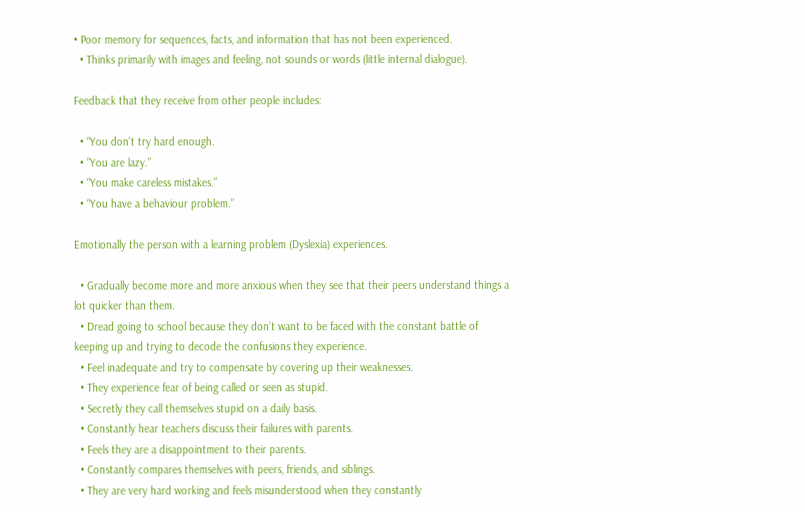• Poor memory for sequences, facts, and information that has not been experienced.
  • Thinks primarily with images and feeling, not sounds or words (little internal dialogue).

Feedback that they receive from other people includes:

  • “You don’t try hard enough.
  • ”You are lazy.”
  • “You make careless mistakes.”
  • “You have a behaviour problem.”

Emotionally the person with a learning problem (Dyslexia) experiences.

  • Gradually become more and more anxious when they see that their peers understand things a lot quicker than them.
  • Dread going to school because they don’t want to be faced with the constant battle of keeping up and trying to decode the confusions they experience.
  • Feel inadequate and try to compensate by covering up their weaknesses.
  • They experience fear of being called or seen as stupid.
  • Secretly they call themselves stupid on a daily basis.
  • Constantly hear teachers discuss their failures with parents.
  • Feels they are a disappointment to their parents.
  • Constantly compares themselves with peers, friends, and siblings.
  • They are very hard working and feels misunderstood when they constantly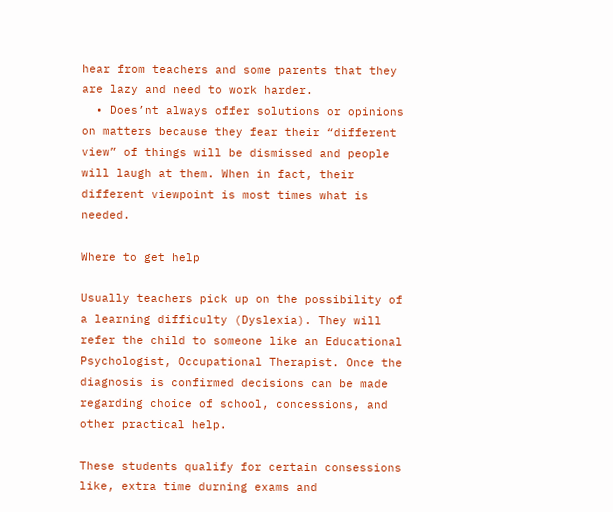hear from teachers and some parents that they are lazy and need to work harder.
  • Does’nt always offer solutions or opinions on matters because they fear their “different view” of things will be dismissed and people will laugh at them. When in fact, their different viewpoint is most times what is needed.

Where to get help

Usually teachers pick up on the possibility of a learning difficulty (Dyslexia). They will refer the child to someone like an Educational Psychologist, Occupational Therapist. Once the diagnosis is confirmed decisions can be made regarding choice of school, concessions, and other practical help.

These students qualify for certain consessions like, extra time durning exams and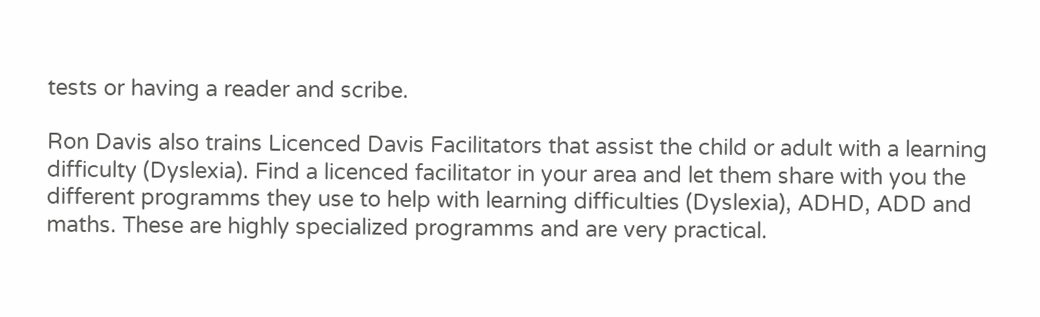tests or having a reader and scribe.

Ron Davis also trains Licenced Davis Facilitators that assist the child or adult with a learning difficulty (Dyslexia). Find a licenced facilitator in your area and let them share with you the different programms they use to help with learning difficulties (Dyslexia), ADHD, ADD and maths. These are highly specialized programms and are very practical.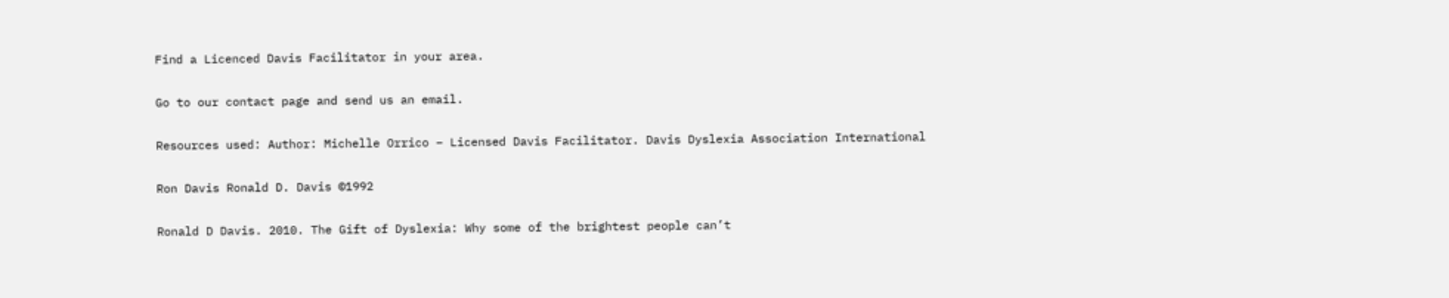Find a Licenced Davis Facilitator in your area.

Go to our contact page and send us an email.

Resources used: Author: Michelle Orrico – Licensed Davis Facilitator. Davis Dyslexia Association International

Ron Davis Ronald D. Davis ©1992

Ronald D Davis. 2010. The Gift of Dyslexia: Why some of the brightest people can’t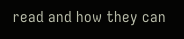read and how they can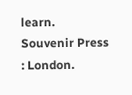learn. Souvenir Press : London.